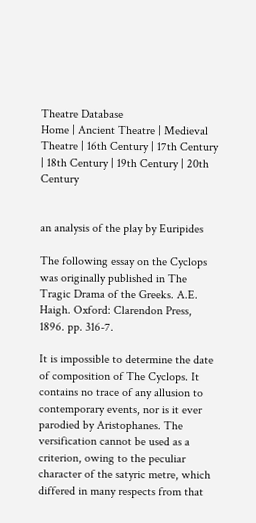Theatre Database
Home | Ancient Theatre | Medieval Theatre | 16th Century | 17th Century | 18th Century | 19th Century | 20th Century


an analysis of the play by Euripides

The following essay on the Cyclops was originally published in The Tragic Drama of the Greeks. A.E. Haigh. Oxford: Clarendon Press, 1896. pp. 316-7.

It is impossible to determine the date of composition of The Cyclops. It contains no trace of any allusion to contemporary events, nor is it ever parodied by Aristophanes. The versification cannot be used as a criterion, owing to the peculiar character of the satyric metre, which differed in many respects from that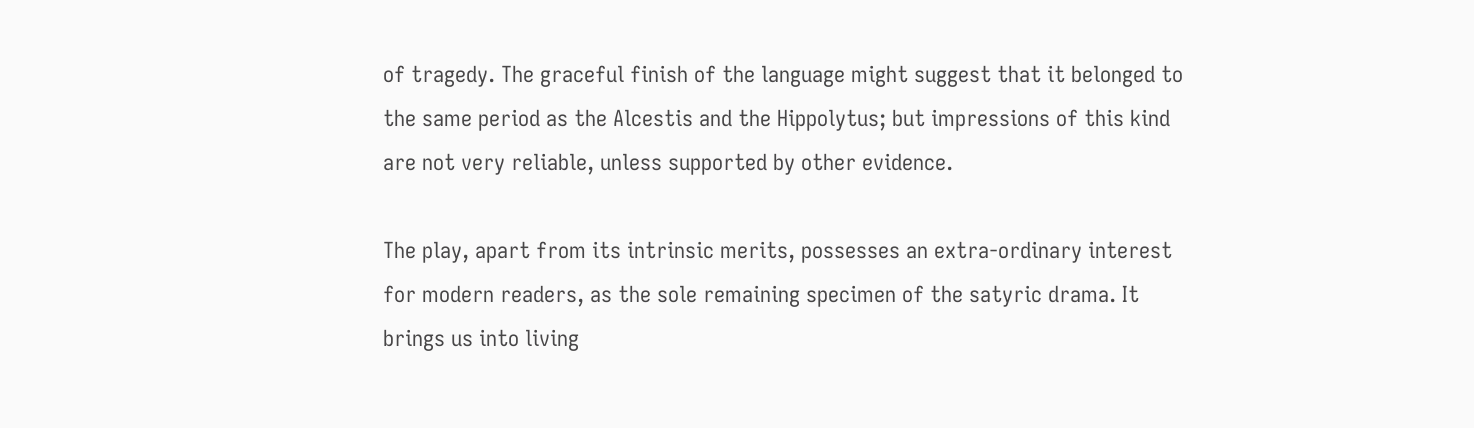of tragedy. The graceful finish of the language might suggest that it belonged to the same period as the Alcestis and the Hippolytus; but impressions of this kind are not very reliable, unless supported by other evidence.

The play, apart from its intrinsic merits, possesses an extra-ordinary interest for modern readers, as the sole remaining specimen of the satyric drama. It brings us into living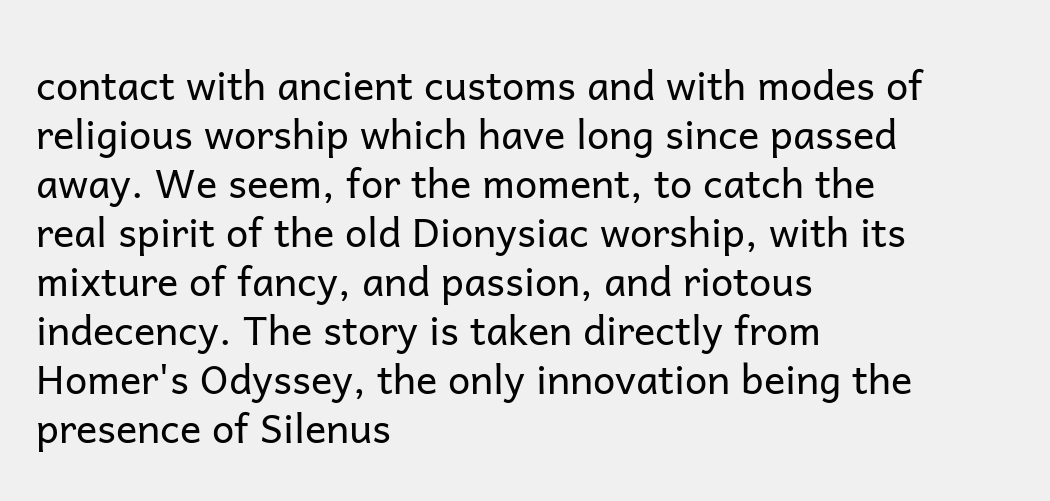contact with ancient customs and with modes of religious worship which have long since passed away. We seem, for the moment, to catch the real spirit of the old Dionysiac worship, with its mixture of fancy, and passion, and riotous indecency. The story is taken directly from Homer's Odyssey, the only innovation being the presence of Silenus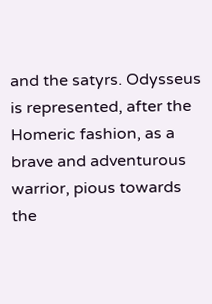and the satyrs. Odysseus is represented, after the Homeric fashion, as a brave and adventurous warrior, pious towards the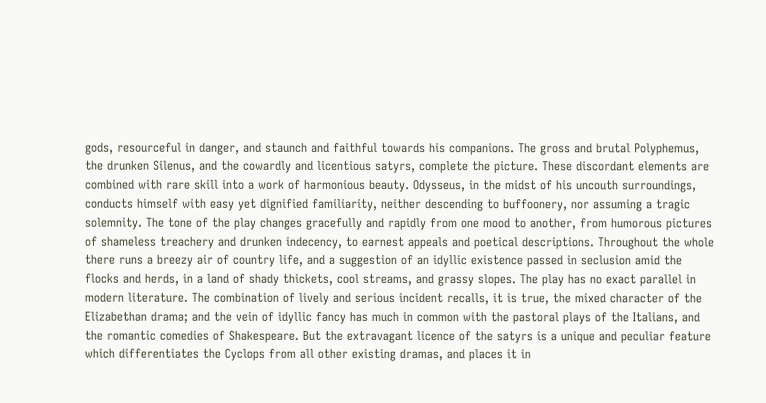gods, resourceful in danger, and staunch and faithful towards his companions. The gross and brutal Polyphemus, the drunken Silenus, and the cowardly and licentious satyrs, complete the picture. These discordant elements are combined with rare skill into a work of harmonious beauty. Odysseus, in the midst of his uncouth surroundings, conducts himself with easy yet dignified familiarity, neither descending to buffoonery, nor assuming a tragic solemnity. The tone of the play changes gracefully and rapidly from one mood to another, from humorous pictures of shameless treachery and drunken indecency, to earnest appeals and poetical descriptions. Throughout the whole there runs a breezy air of country life, and a suggestion of an idyllic existence passed in seclusion amid the flocks and herds, in a land of shady thickets, cool streams, and grassy slopes. The play has no exact parallel in modern literature. The combination of lively and serious incident recalls, it is true, the mixed character of the Elizabethan drama; and the vein of idyllic fancy has much in common with the pastoral plays of the Italians, and the romantic comedies of Shakespeare. But the extravagant licence of the satyrs is a unique and peculiar feature which differentiates the Cyclops from all other existing dramas, and places it in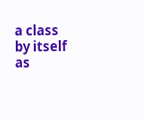a class by itself as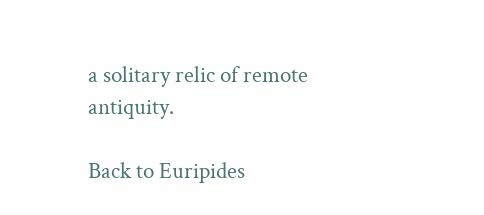a solitary relic of remote antiquity.

Back to Euripides